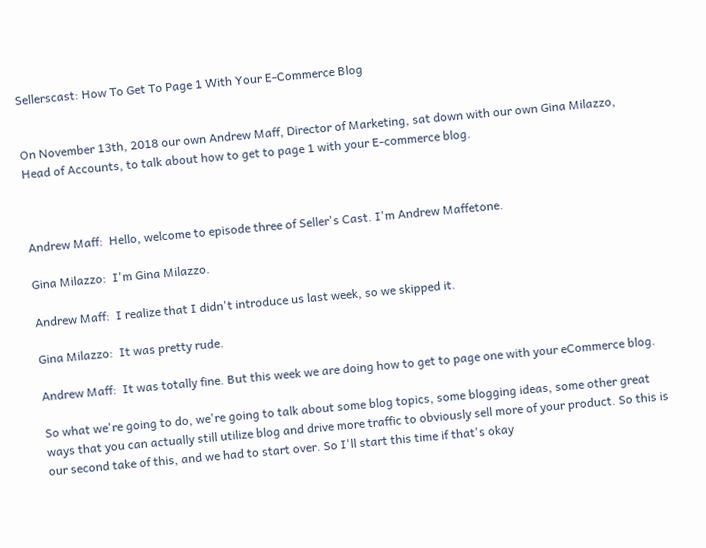Sellerscast: How To Get To Page 1 With Your E-Commerce Blog


On November 13th, 2018 our own Andrew Maff, Director of Marketing, sat down with our own Gina Milazzo, Head of Accounts, to talk about how to get to page 1 with your E-commerce blog.



Andrew Maff:  Hello, welcome to episode three of Seller's Cast. I'm Andrew Maffetone.

Gina Milazzo:  I'm Gina Milazzo.

Andrew Maff:  I realize that I didn't introduce us last week, so we skipped it.

Gina Milazzo:  It was pretty rude.

Andrew Maff:  It was totally fine. But this week we are doing how to get to page one with your eCommerce blog.

So what we're going to do, we're going to talk about some blog topics, some blogging ideas, some other great ways that you can actually still utilize blog and drive more traffic to obviously sell more of your product. So this is our second take of this, and we had to start over. So I'll start this time if that's okay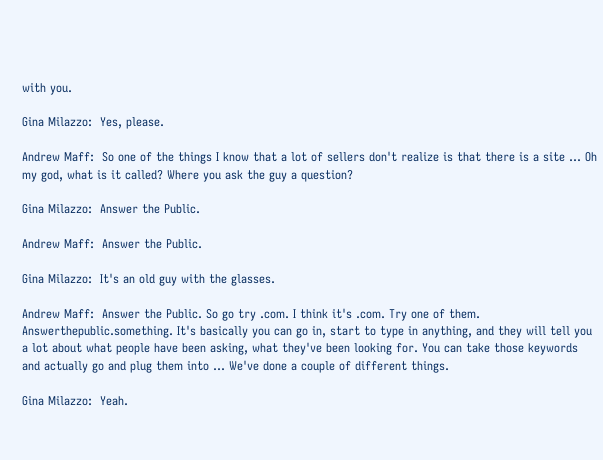with you.

Gina Milazzo:  Yes, please.

Andrew Maff:  So one of the things I know that a lot of sellers don't realize is that there is a site ... Oh my god, what is it called? Where you ask the guy a question?

Gina Milazzo:  Answer the Public.

Andrew Maff:  Answer the Public.

Gina Milazzo:  It's an old guy with the glasses.

Andrew Maff:  Answer the Public. So go try .com. I think it's .com. Try one of them. Answerthepublic.something. It's basically you can go in, start to type in anything, and they will tell you a lot about what people have been asking, what they've been looking for. You can take those keywords and actually go and plug them into ... We've done a couple of different things.

Gina Milazzo:  Yeah.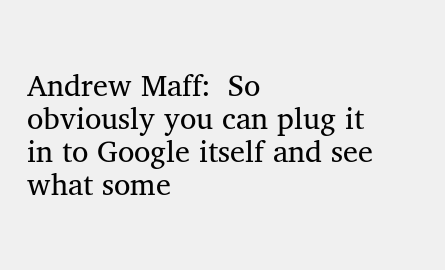Andrew Maff:  So obviously you can plug it in to Google itself and see what some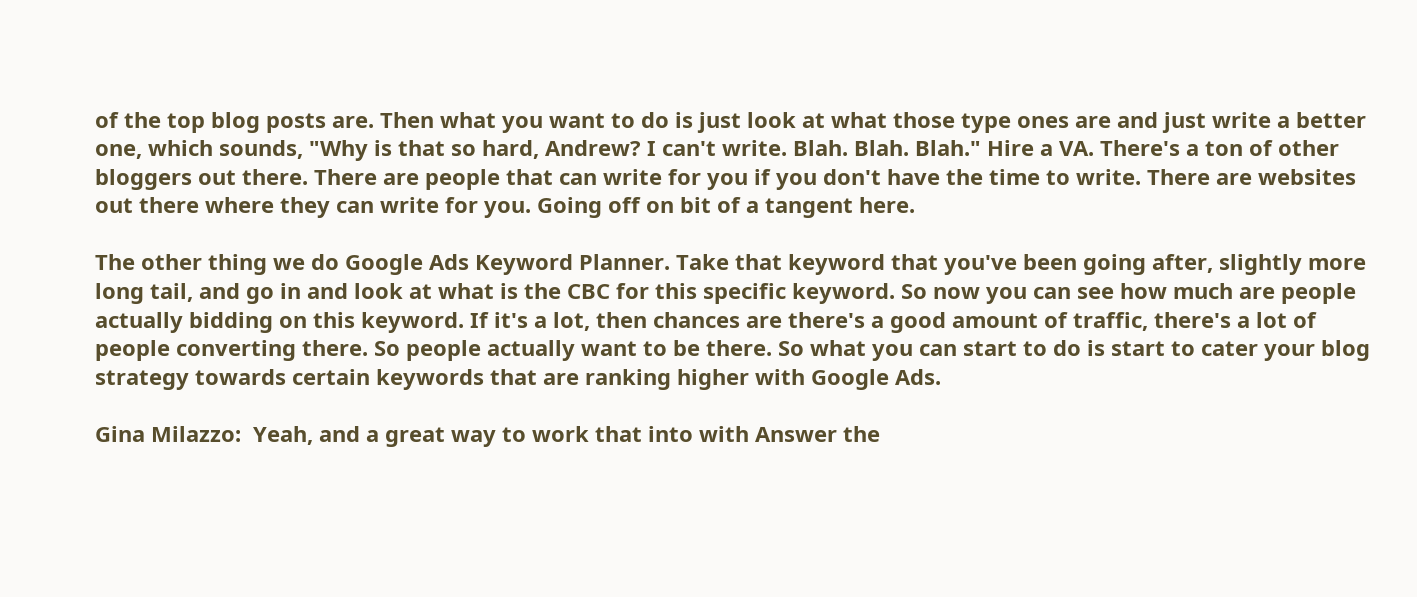of the top blog posts are. Then what you want to do is just look at what those type ones are and just write a better one, which sounds, "Why is that so hard, Andrew? I can't write. Blah. Blah. Blah." Hire a VA. There's a ton of other bloggers out there. There are people that can write for you if you don't have the time to write. There are websites out there where they can write for you. Going off on bit of a tangent here.

The other thing we do Google Ads Keyword Planner. Take that keyword that you've been going after, slightly more long tail, and go in and look at what is the CBC for this specific keyword. So now you can see how much are people actually bidding on this keyword. If it's a lot, then chances are there's a good amount of traffic, there's a lot of people converting there. So people actually want to be there. So what you can start to do is start to cater your blog strategy towards certain keywords that are ranking higher with Google Ads.

Gina Milazzo:  Yeah, and a great way to work that into with Answer the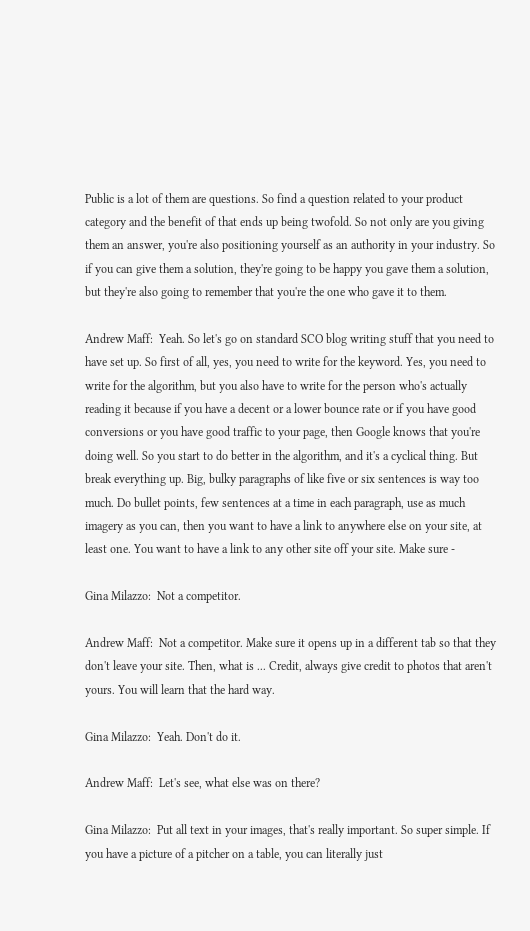Public is a lot of them are questions. So find a question related to your product category and the benefit of that ends up being twofold. So not only are you giving them an answer, you're also positioning yourself as an authority in your industry. So if you can give them a solution, they're going to be happy you gave them a solution, but they're also going to remember that you're the one who gave it to them.

Andrew Maff:  Yeah. So let's go on standard SCO blog writing stuff that you need to have set up. So first of all, yes, you need to write for the keyword. Yes, you need to write for the algorithm, but you also have to write for the person who's actually reading it because if you have a decent or a lower bounce rate or if you have good conversions or you have good traffic to your page, then Google knows that you're doing well. So you start to do better in the algorithm, and it's a cyclical thing. But break everything up. Big, bulky paragraphs of like five or six sentences is way too much. Do bullet points, few sentences at a time in each paragraph, use as much imagery as you can, then you want to have a link to anywhere else on your site, at least one. You want to have a link to any other site off your site. Make sure -

Gina Milazzo:  Not a competitor.

Andrew Maff:  Not a competitor. Make sure it opens up in a different tab so that they don't leave your site. Then, what is ... Credit, always give credit to photos that aren't yours. You will learn that the hard way.

Gina Milazzo:  Yeah. Don't do it.

Andrew Maff:  Let's see, what else was on there?

Gina Milazzo:  Put all text in your images, that's really important. So super simple. If you have a picture of a pitcher on a table, you can literally just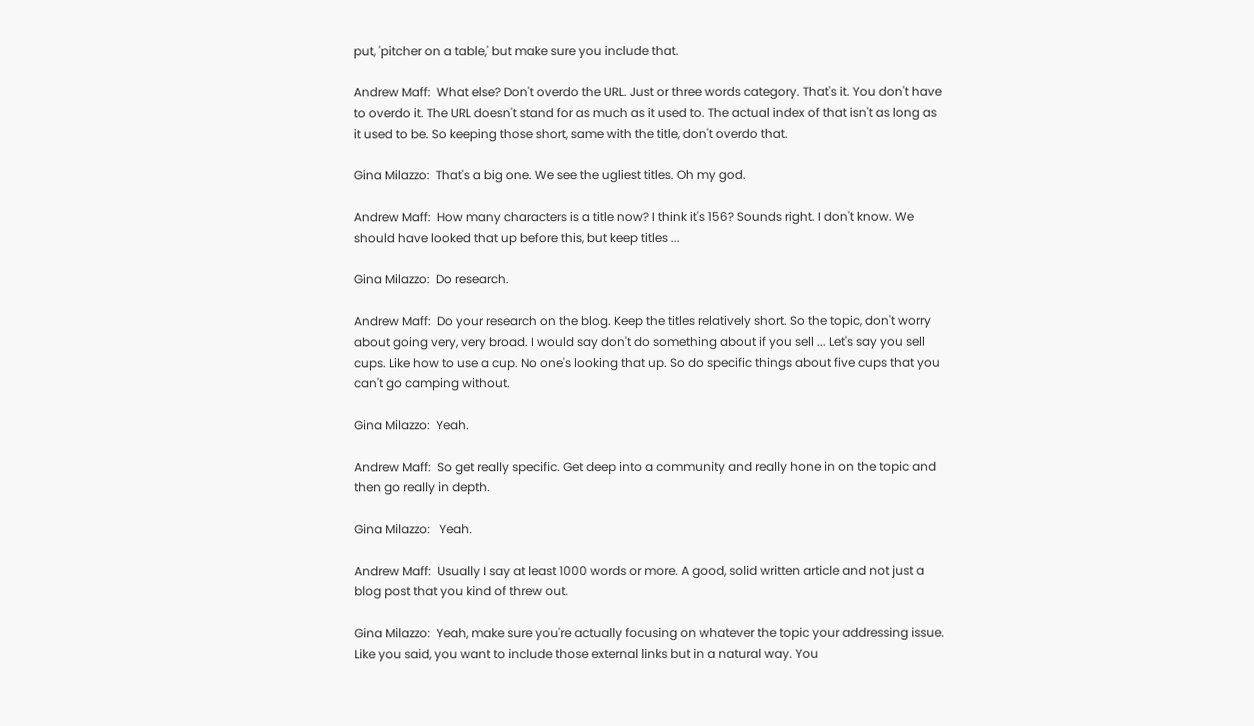put, 'pitcher on a table,' but make sure you include that.

Andrew Maff:  What else? Don't overdo the URL. Just or three words category. That's it. You don't have to overdo it. The URL doesn't stand for as much as it used to. The actual index of that isn't as long as it used to be. So keeping those short, same with the title, don't overdo that.

Gina Milazzo:  That's a big one. We see the ugliest titles. Oh my god.

Andrew Maff:  How many characters is a title now? I think it's 156? Sounds right. I don't know. We should have looked that up before this, but keep titles ...

Gina Milazzo:  Do research.

Andrew Maff:  Do your research on the blog. Keep the titles relatively short. So the topic, don't worry about going very, very broad. I would say don't do something about if you sell ... Let's say you sell cups. Like how to use a cup. No one's looking that up. So do specific things about five cups that you can't go camping without.

Gina Milazzo:  Yeah.

Andrew Maff:  So get really specific. Get deep into a community and really hone in on the topic and then go really in depth.

Gina Milazzo:   Yeah.

Andrew Maff:  Usually I say at least 1000 words or more. A good, solid written article and not just a blog post that you kind of threw out.

Gina Milazzo:  Yeah, make sure you're actually focusing on whatever the topic your addressing issue. Like you said, you want to include those external links but in a natural way. You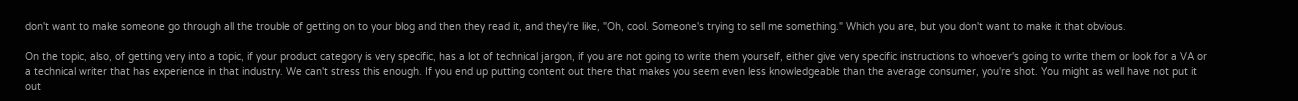don't want to make someone go through all the trouble of getting on to your blog and then they read it, and they're like, "Oh, cool. Someone's trying to sell me something." Which you are, but you don't want to make it that obvious.

On the topic, also, of getting very into a topic, if your product category is very specific, has a lot of technical jargon, if you are not going to write them yourself, either give very specific instructions to whoever's going to write them or look for a VA or a technical writer that has experience in that industry. We can't stress this enough. If you end up putting content out there that makes you seem even less knowledgeable than the average consumer, you're shot. You might as well have not put it out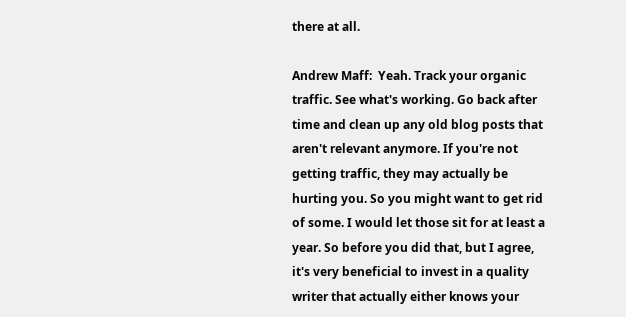there at all.

Andrew Maff:  Yeah. Track your organic traffic. See what's working. Go back after time and clean up any old blog posts that aren't relevant anymore. If you're not getting traffic, they may actually be hurting you. So you might want to get rid of some. I would let those sit for at least a year. So before you did that, but I agree, it's very beneficial to invest in a quality writer that actually either knows your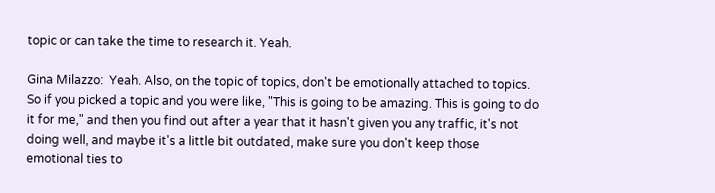topic or can take the time to research it. Yeah.

Gina Milazzo:  Yeah. Also, on the topic of topics, don't be emotionally attached to topics. So if you picked a topic and you were like, "This is going to be amazing. This is going to do it for me," and then you find out after a year that it hasn't given you any traffic, it's not doing well, and maybe it's a little bit outdated, make sure you don't keep those emotional ties to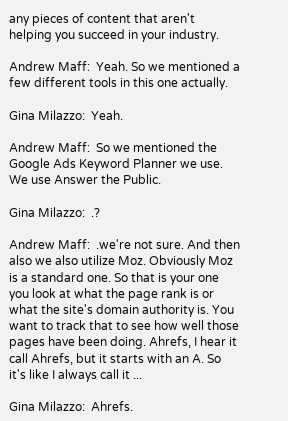any pieces of content that aren't helping you succeed in your industry.

Andrew Maff:  Yeah. So we mentioned a few different tools in this one actually.

Gina Milazzo:  Yeah.

Andrew Maff:  So we mentioned the Google Ads Keyword Planner we use. We use Answer the Public.

Gina Milazzo:  .?

Andrew Maff:  .we're not sure. And then also we also utilize Moz. Obviously Moz is a standard one. So that is your one you look at what the page rank is or what the site's domain authority is. You want to track that to see how well those pages have been doing. Ahrefs, I hear it call Ahrefs, but it starts with an A. So it's like I always call it ...

Gina Milazzo:  Ahrefs.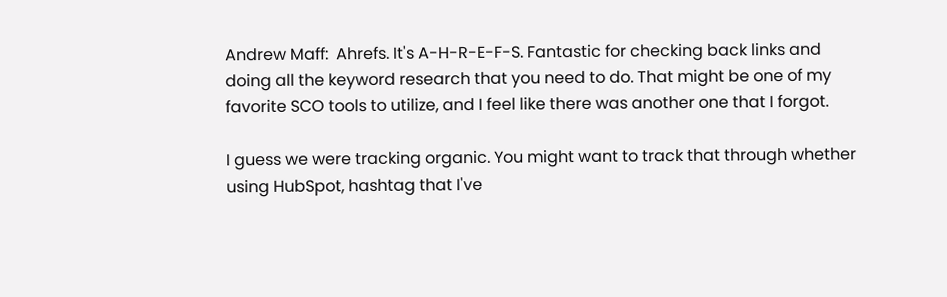Andrew Maff:  Ahrefs. It's A-H-R-E-F-S. Fantastic for checking back links and doing all the keyword research that you need to do. That might be one of my favorite SCO tools to utilize, and I feel like there was another one that I forgot.

I guess we were tracking organic. You might want to track that through whether using HubSpot, hashtag that I've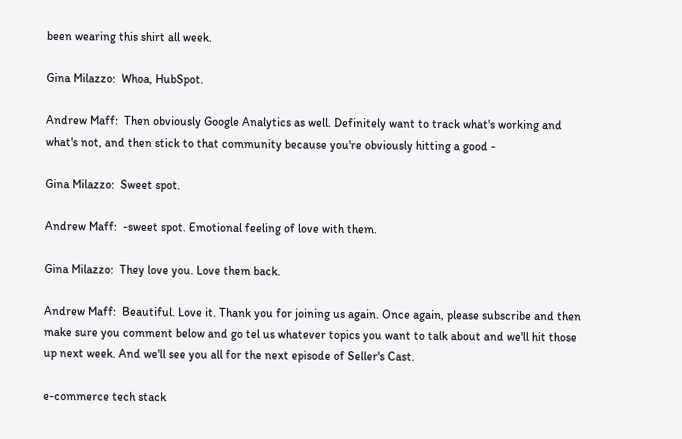been wearing this shirt all week.

Gina Milazzo:  Whoa, HubSpot.

Andrew Maff:  Then obviously Google Analytics as well. Definitely want to track what's working and what's not, and then stick to that community because you're obviously hitting a good -

Gina Milazzo:  Sweet spot.

Andrew Maff:  -sweet spot. Emotional feeling of love with them.

Gina Milazzo:  They love you. Love them back.

Andrew Maff:  Beautiful. Love it. Thank you for joining us again. Once again, please subscribe and then make sure you comment below and go tel us whatever topics you want to talk about and we'll hit those up next week. And we'll see you all for the next episode of Seller's Cast.

e-commerce tech stack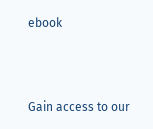ebook



Gain access to our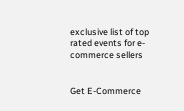exclusive list of top rated events for e-commerce sellers


Get E-Commerce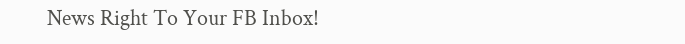News Right To Your FB Inbox!